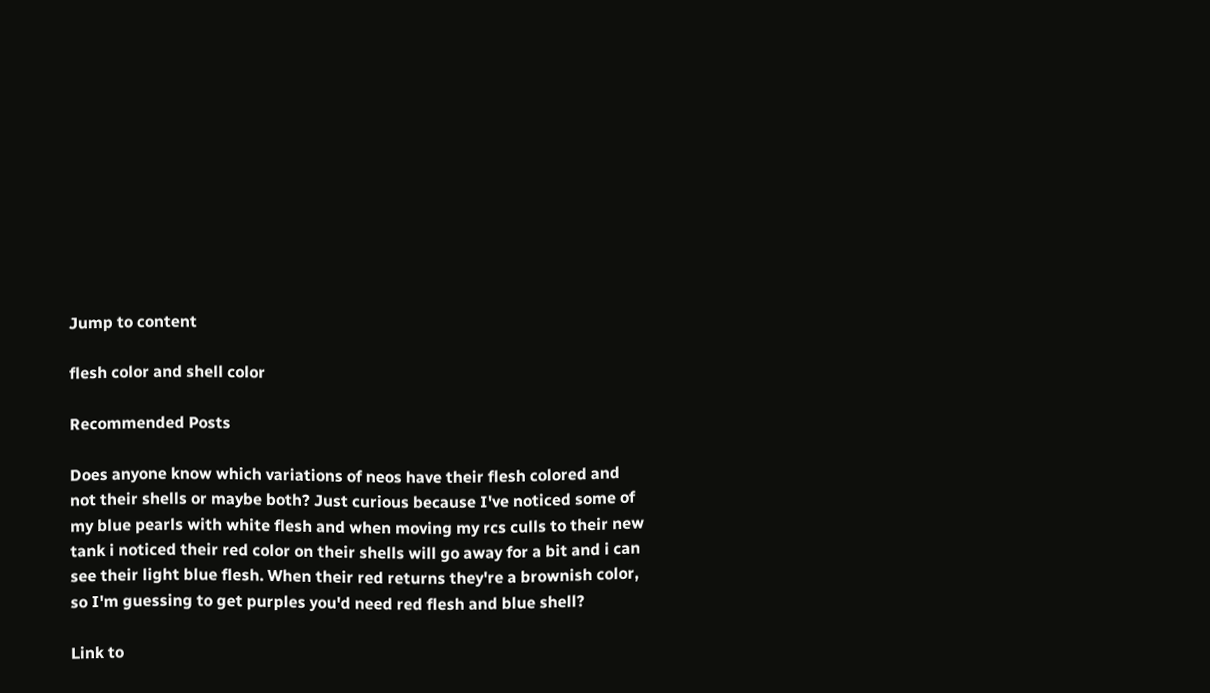Jump to content

flesh color and shell color

Recommended Posts

Does anyone know which variations of neos have their flesh colored and not their shells or maybe both? Just curious because I've noticed some of my blue pearls with white flesh and when moving my rcs culls to their new tank i noticed their red color on their shells will go away for a bit and i can see their light blue flesh. When their red returns they're a brownish color, so I'm guessing to get purples you'd need red flesh and blue shell?

Link to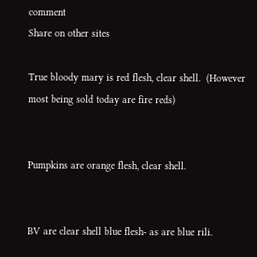comment
Share on other sites

True bloody mary is red flesh, clear shell.  (However most being sold today are fire reds)


Pumpkins are orange flesh, clear shell.


BV are clear shell blue flesh- as are blue rili.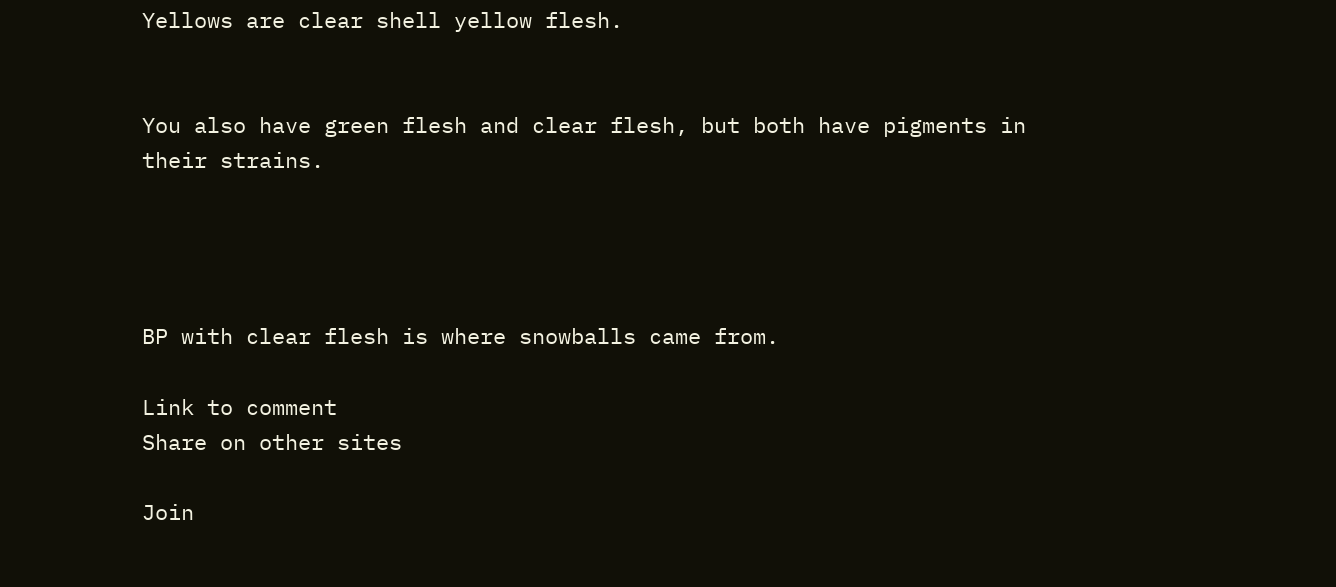Yellows are clear shell yellow flesh.


You also have green flesh and clear flesh, but both have pigments in their strains.




BP with clear flesh is where snowballs came from.

Link to comment
Share on other sites

Join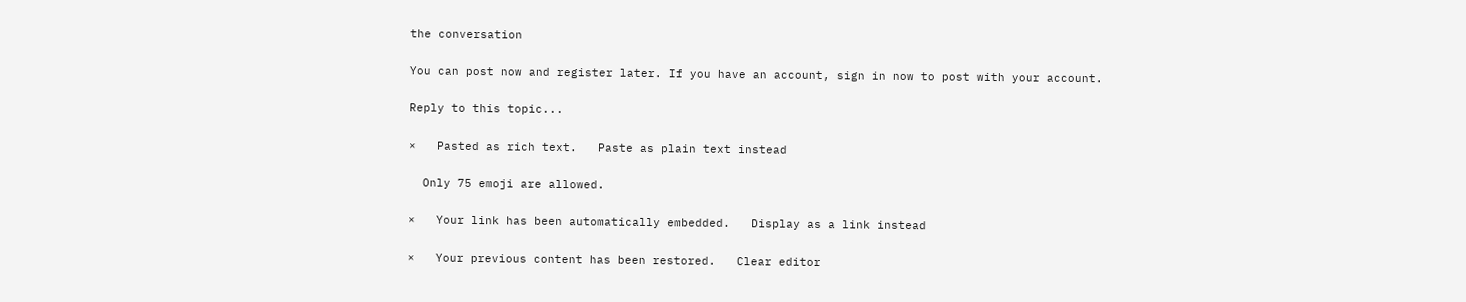the conversation

You can post now and register later. If you have an account, sign in now to post with your account.

Reply to this topic...

×   Pasted as rich text.   Paste as plain text instead

  Only 75 emoji are allowed.

×   Your link has been automatically embedded.   Display as a link instead

×   Your previous content has been restored.   Clear editor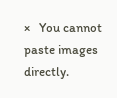×   You cannot paste images directly.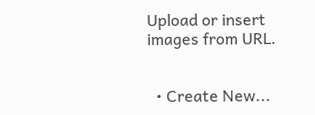Upload or insert images from URL.


  • Create New...